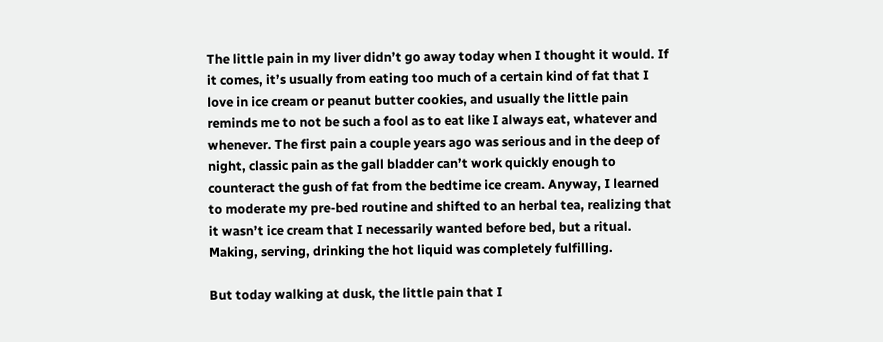The little pain in my liver didn’t go away today when I thought it would. If it comes, it’s usually from eating too much of a certain kind of fat that I love in ice cream or peanut butter cookies, and usually the little pain reminds me to not be such a fool as to eat like I always eat, whatever and whenever. The first pain a couple years ago was serious and in the deep of night, classic pain as the gall bladder can’t work quickly enough to counteract the gush of fat from the bedtime ice cream. Anyway, I learned to moderate my pre-bed routine and shifted to an herbal tea, realizing that it wasn’t ice cream that I necessarily wanted before bed, but a ritual. Making, serving, drinking the hot liquid was completely fulfilling.

But today walking at dusk, the little pain that I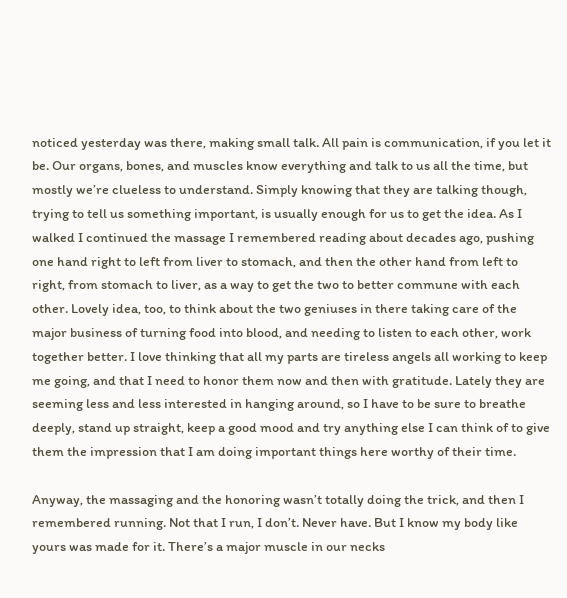noticed yesterday was there, making small talk. All pain is communication, if you let it be. Our organs, bones, and muscles know everything and talk to us all the time, but mostly we’re clueless to understand. Simply knowing that they are talking though, trying to tell us something important, is usually enough for us to get the idea. As I walked I continued the massage I remembered reading about decades ago, pushing one hand right to left from liver to stomach, and then the other hand from left to right, from stomach to liver, as a way to get the two to better commune with each other. Lovely idea, too, to think about the two geniuses in there taking care of the major business of turning food into blood, and needing to listen to each other, work together better. I love thinking that all my parts are tireless angels all working to keep me going, and that I need to honor them now and then with gratitude. Lately they are seeming less and less interested in hanging around, so I have to be sure to breathe deeply, stand up straight, keep a good mood and try anything else I can think of to give them the impression that I am doing important things here worthy of their time.

Anyway, the massaging and the honoring wasn’t totally doing the trick, and then I remembered running. Not that I run, I don’t. Never have. But I know my body like yours was made for it. There’s a major muscle in our necks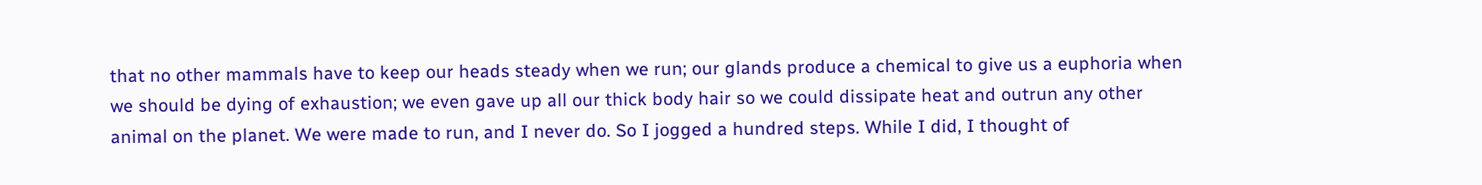that no other mammals have to keep our heads steady when we run; our glands produce a chemical to give us a euphoria when we should be dying of exhaustion; we even gave up all our thick body hair so we could dissipate heat and outrun any other animal on the planet. We were made to run, and I never do. So I jogged a hundred steps. While I did, I thought of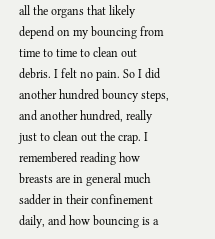all the organs that likely depend on my bouncing from time to time to clean out debris. I felt no pain. So I did another hundred bouncy steps, and another hundred, really just to clean out the crap. I remembered reading how breasts are in general much sadder in their confinement daily, and how bouncing is a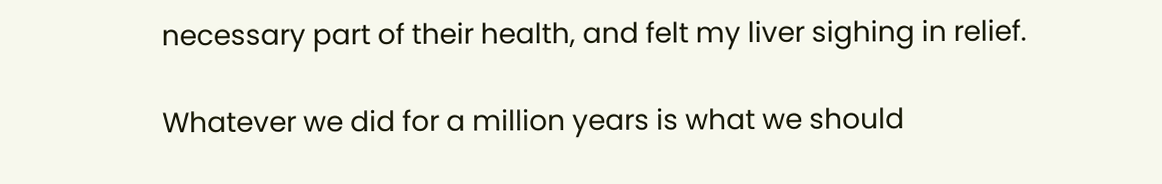necessary part of their health, and felt my liver sighing in relief.

Whatever we did for a million years is what we should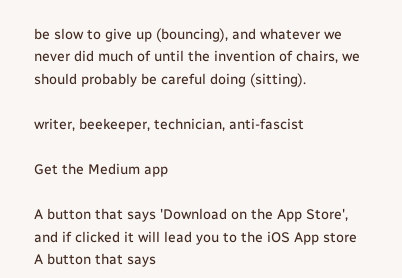be slow to give up (bouncing), and whatever we never did much of until the invention of chairs, we should probably be careful doing (sitting).

writer, beekeeper, technician, anti-fascist

Get the Medium app

A button that says 'Download on the App Store', and if clicked it will lead you to the iOS App store
A button that says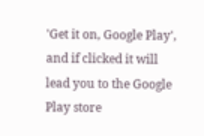'Get it on, Google Play', and if clicked it will lead you to the Google Play store